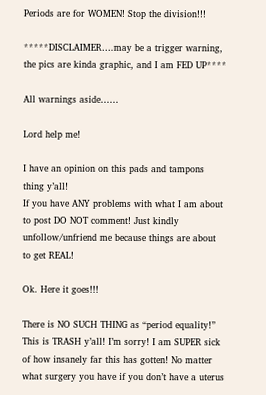Periods are for WOMEN! Stop the division!!!

*****DISCLAIMER….may be a trigger warning, the pics are kinda graphic, and I am FED UP****

All warnings aside……

Lord help me!

I have an opinion on this pads and tampons thing y’all!
If you have ANY problems with what I am about to post DO NOT comment! Just kindly unfollow/unfriend me because things are about to get REAL!

Ok. Here it goes!!!

There is NO SUCH THING as “period equality!”
This is TRASH y’all! I’m sorry! I am SUPER sick of how insanely far this has gotten! No matter what surgery you have if you don’t have a uterus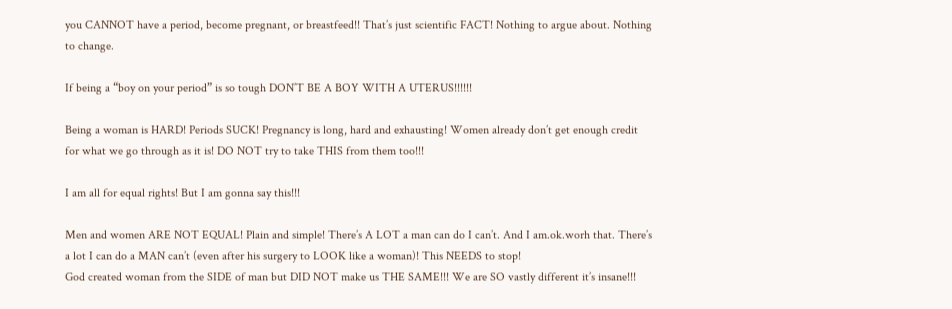you CANNOT have a period, become pregnant, or breastfeed!! That’s just scientific FACT! Nothing to argue about. Nothing to change.

If being a “boy on your period” is so tough DON’T BE A BOY WITH A UTERUS!!!!!!

Being a woman is HARD! Periods SUCK! Pregnancy is long, hard and exhausting! Women already don’t get enough credit for what we go through as it is! DO NOT try to take THIS from them too!!!

I am all for equal rights! But I am gonna say this!!!

Men and women ARE NOT EQUAL! Plain and simple! There’s A LOT a man can do I can’t. And I am.ok.worh that. There’s a lot I can do a MAN can’t (even after his surgery to LOOK like a woman)! This NEEDS to stop!
God created woman from the SIDE of man but DID NOT make us THE SAME!!! We are SO vastly different it’s insane!!!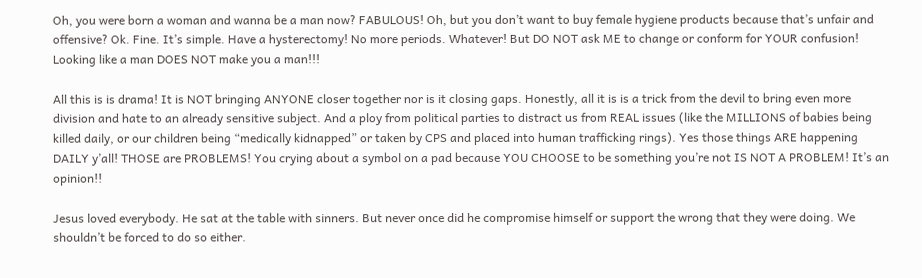Oh, you were born a woman and wanna be a man now? FABULOUS! Oh, but you don’t want to buy female hygiene products because that’s unfair and offensive? Ok. Fine. It’s simple. Have a hysterectomy! No more periods. Whatever! But DO NOT ask ME to change or conform for YOUR confusion! Looking like a man DOES NOT make you a man!!!

All this is is drama! It is NOT bringing ANYONE closer together nor is it closing gaps. Honestly, all it is is a trick from the devil to bring even more division and hate to an already sensitive subject. And a ploy from political parties to distract us from REAL issues (like the MILLIONS of babies being killed daily, or our children being “medically kidnapped” or taken by CPS and placed into human trafficking rings). Yes those things ARE happening DAILY y’all! THOSE are PROBLEMS! You crying about a symbol on a pad because YOU CHOOSE to be something you’re not IS NOT A PROBLEM! It’s an opinion!!

Jesus loved everybody. He sat at the table with sinners. But never once did he compromise himself or support the wrong that they were doing. We shouldn’t be forced to do so either.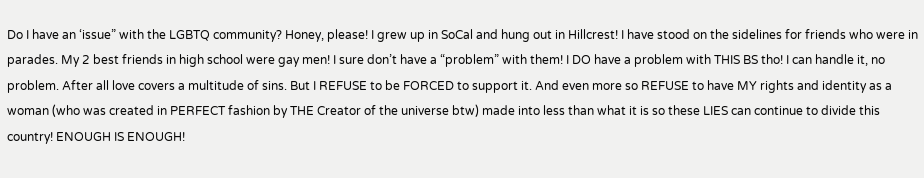Do I have an ‘issue” with the LGBTQ community? Honey, please! I grew up in SoCal and hung out in Hillcrest! I have stood on the sidelines for friends who were in parades. My 2 best friends in high school were gay men! I sure don’t have a “problem” with them! I DO have a problem with THIS BS tho! I can handle it, no problem. After all love covers a multitude of sins. But I REFUSE to be FORCED to support it. And even more so REFUSE to have MY rights and identity as a woman (who was created in PERFECT fashion by THE Creator of the universe btw) made into less than what it is so these LIES can continue to divide this country! ENOUGH IS ENOUGH!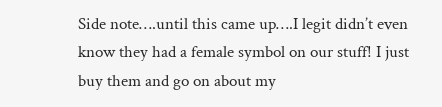Side note….until this came up….I legit didn’t even know they had a female symbol on our stuff! I just buy them and go on about my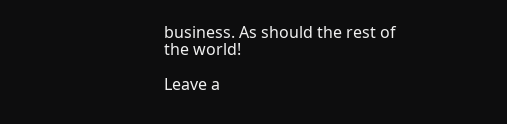business. As should the rest of the world!

Leave a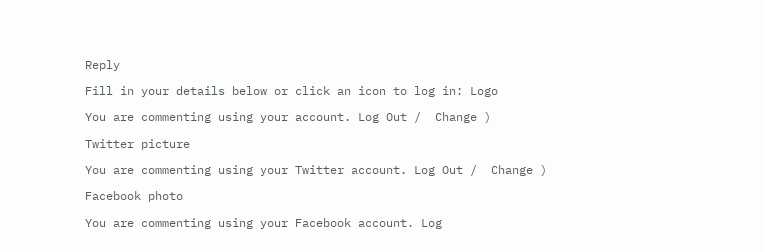Reply

Fill in your details below or click an icon to log in: Logo

You are commenting using your account. Log Out /  Change )

Twitter picture

You are commenting using your Twitter account. Log Out /  Change )

Facebook photo

You are commenting using your Facebook account. Log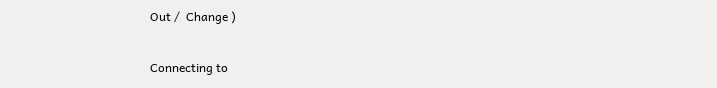Out /  Change )

Connecting to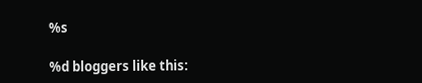%s

%d bloggers like this: